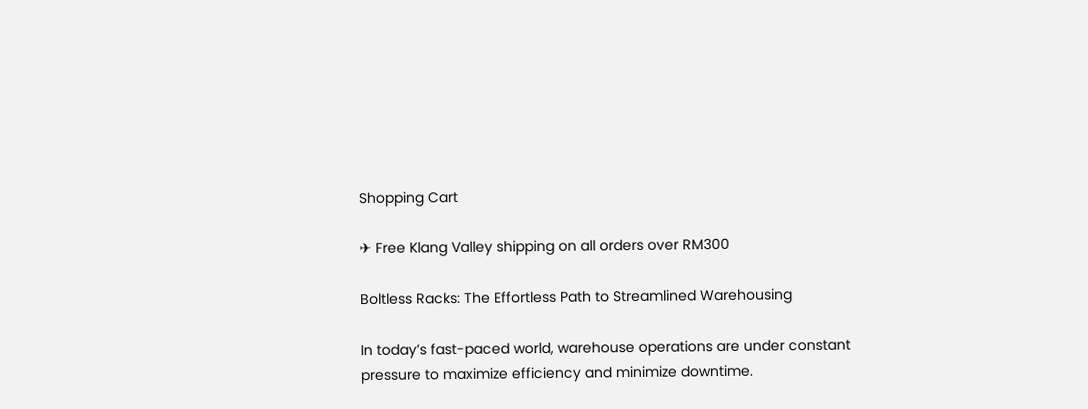Shopping Cart

✈ Free Klang Valley shipping on all orders over RM300

Boltless Racks: The Effortless Path to Streamlined Warehousing

In today’s fast-paced world, warehouse operations are under constant pressure to maximize efficiency and minimize downtime.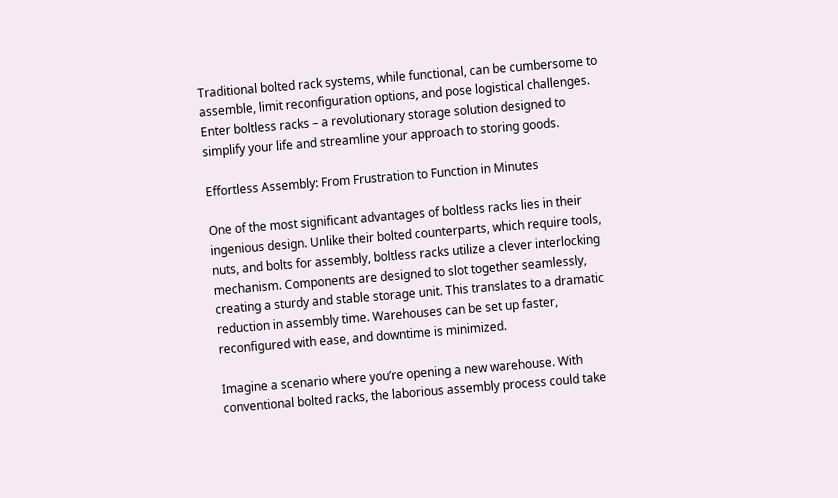Traditional bolted rack systems, while functional, can be cumbersome to assemble, limit reconfiguration options, and pose logistical challenges. Enter boltless racks – a revolutionary storage solution designed to simplify your life and streamline your approach to storing goods.

Effortless Assembly: From Frustration to Function in Minutes

One of the most significant advantages of boltless racks lies in their ingenious design. Unlike their bolted counterparts, which require tools, nuts, and bolts for assembly, boltless racks utilize a clever interlocking mechanism. Components are designed to slot together seamlessly, creating a sturdy and stable storage unit. This translates to a dramatic reduction in assembly time. Warehouses can be set up faster, reconfigured with ease, and downtime is minimized.

Imagine a scenario where you’re opening a new warehouse. With conventional bolted racks, the laborious assembly process could take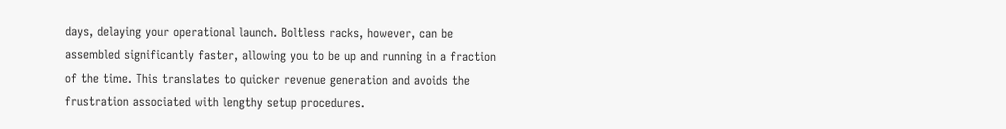days, delaying your operational launch. Boltless racks, however, can be assembled significantly faster, allowing you to be up and running in a fraction of the time. This translates to quicker revenue generation and avoids the frustration associated with lengthy setup procedures.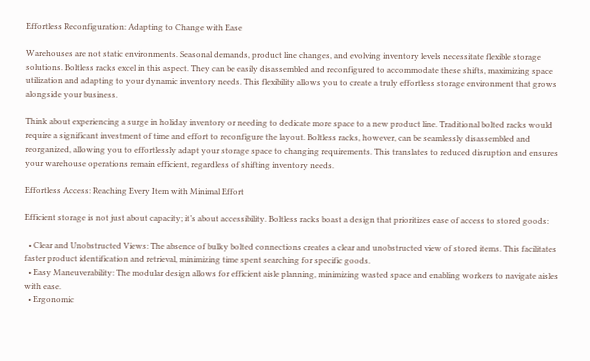Effortless Reconfiguration: Adapting to Change with Ease

Warehouses are not static environments. Seasonal demands, product line changes, and evolving inventory levels necessitate flexible storage solutions. Boltless racks excel in this aspect. They can be easily disassembled and reconfigured to accommodate these shifts, maximizing space utilization and adapting to your dynamic inventory needs. This flexibility allows you to create a truly effortless storage environment that grows alongside your business.

Think about experiencing a surge in holiday inventory or needing to dedicate more space to a new product line. Traditional bolted racks would require a significant investment of time and effort to reconfigure the layout. Boltless racks, however, can be seamlessly disassembled and reorganized, allowing you to effortlessly adapt your storage space to changing requirements. This translates to reduced disruption and ensures your warehouse operations remain efficient, regardless of shifting inventory needs.

Effortless Access: Reaching Every Item with Minimal Effort

Efficient storage is not just about capacity; it’s about accessibility. Boltless racks boast a design that prioritizes ease of access to stored goods:

  • Clear and Unobstructed Views: The absence of bulky bolted connections creates a clear and unobstructed view of stored items. This facilitates faster product identification and retrieval, minimizing time spent searching for specific goods.
  • Easy Maneuverability: The modular design allows for efficient aisle planning, minimizing wasted space and enabling workers to navigate aisles with ease.
  • Ergonomic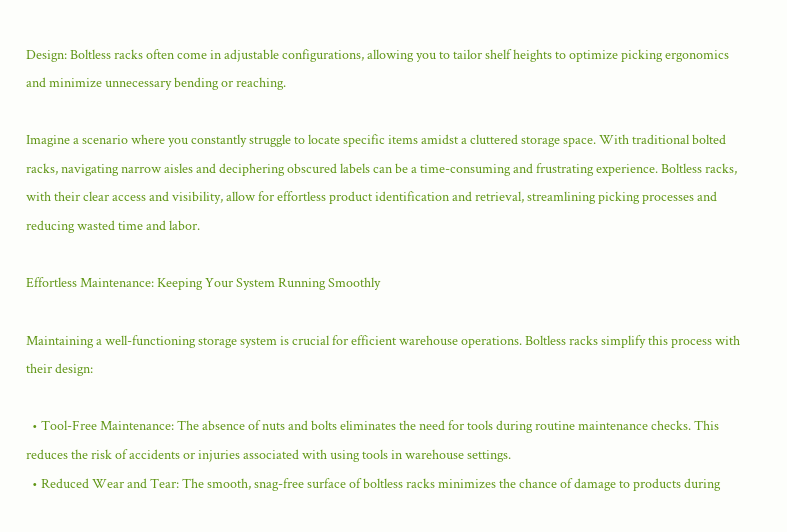Design: Boltless racks often come in adjustable configurations, allowing you to tailor shelf heights to optimize picking ergonomics and minimize unnecessary bending or reaching.

Imagine a scenario where you constantly struggle to locate specific items amidst a cluttered storage space. With traditional bolted racks, navigating narrow aisles and deciphering obscured labels can be a time-consuming and frustrating experience. Boltless racks, with their clear access and visibility, allow for effortless product identification and retrieval, streamlining picking processes and reducing wasted time and labor.

Effortless Maintenance: Keeping Your System Running Smoothly

Maintaining a well-functioning storage system is crucial for efficient warehouse operations. Boltless racks simplify this process with their design:

  • Tool-Free Maintenance: The absence of nuts and bolts eliminates the need for tools during routine maintenance checks. This reduces the risk of accidents or injuries associated with using tools in warehouse settings.
  • Reduced Wear and Tear: The smooth, snag-free surface of boltless racks minimizes the chance of damage to products during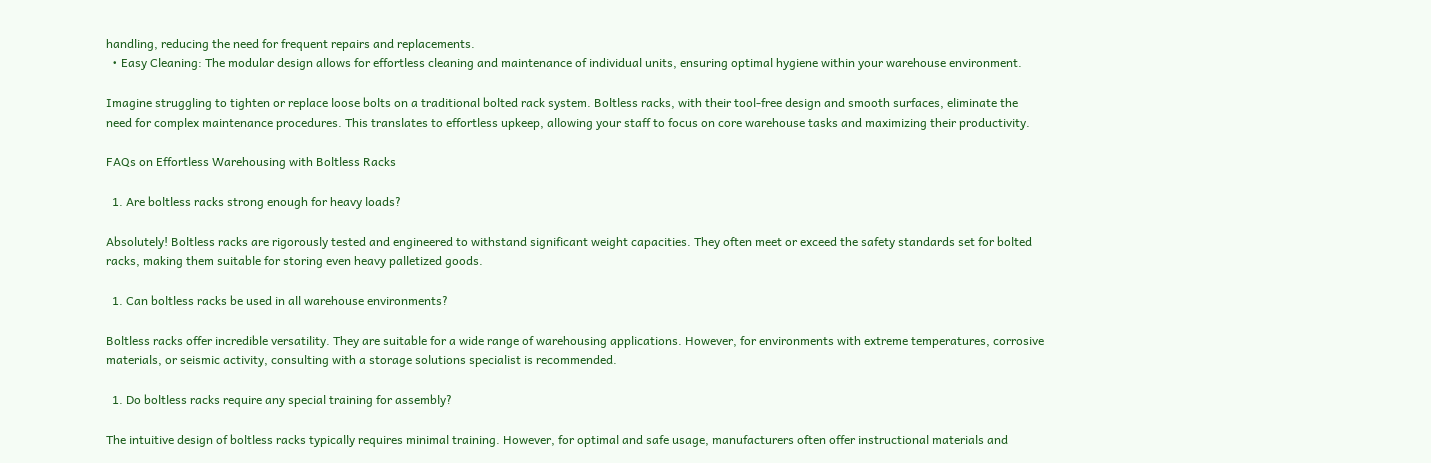handling, reducing the need for frequent repairs and replacements.
  • Easy Cleaning: The modular design allows for effortless cleaning and maintenance of individual units, ensuring optimal hygiene within your warehouse environment.

Imagine struggling to tighten or replace loose bolts on a traditional bolted rack system. Boltless racks, with their tool-free design and smooth surfaces, eliminate the need for complex maintenance procedures. This translates to effortless upkeep, allowing your staff to focus on core warehouse tasks and maximizing their productivity.

FAQs on Effortless Warehousing with Boltless Racks

  1. Are boltless racks strong enough for heavy loads?

Absolutely! Boltless racks are rigorously tested and engineered to withstand significant weight capacities. They often meet or exceed the safety standards set for bolted racks, making them suitable for storing even heavy palletized goods.

  1. Can boltless racks be used in all warehouse environments?

Boltless racks offer incredible versatility. They are suitable for a wide range of warehousing applications. However, for environments with extreme temperatures, corrosive materials, or seismic activity, consulting with a storage solutions specialist is recommended.

  1. Do boltless racks require any special training for assembly?

The intuitive design of boltless racks typically requires minimal training. However, for optimal and safe usage, manufacturers often offer instructional materials and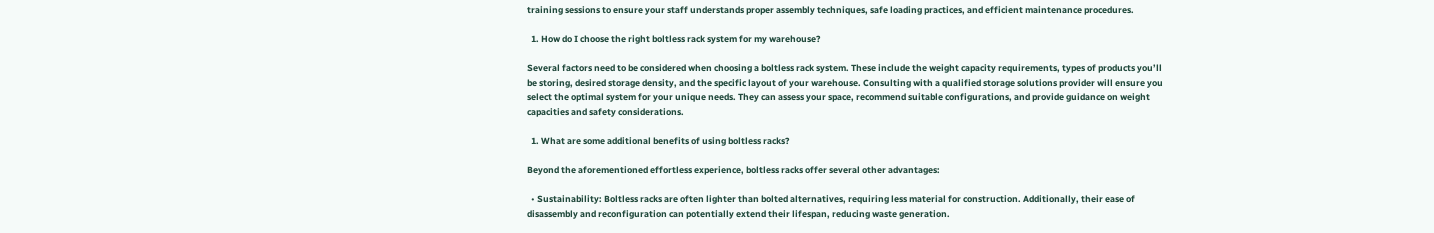training sessions to ensure your staff understands proper assembly techniques, safe loading practices, and efficient maintenance procedures.

  1. How do I choose the right boltless rack system for my warehouse?

Several factors need to be considered when choosing a boltless rack system. These include the weight capacity requirements, types of products you’ll be storing, desired storage density, and the specific layout of your warehouse. Consulting with a qualified storage solutions provider will ensure you select the optimal system for your unique needs. They can assess your space, recommend suitable configurations, and provide guidance on weight capacities and safety considerations.

  1. What are some additional benefits of using boltless racks?

Beyond the aforementioned effortless experience, boltless racks offer several other advantages:

  • Sustainability: Boltless racks are often lighter than bolted alternatives, requiring less material for construction. Additionally, their ease of disassembly and reconfiguration can potentially extend their lifespan, reducing waste generation.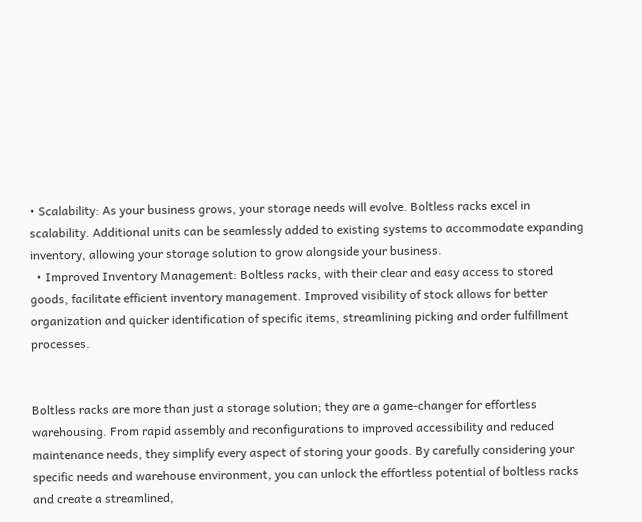• Scalability: As your business grows, your storage needs will evolve. Boltless racks excel in scalability. Additional units can be seamlessly added to existing systems to accommodate expanding inventory, allowing your storage solution to grow alongside your business.
  • Improved Inventory Management: Boltless racks, with their clear and easy access to stored goods, facilitate efficient inventory management. Improved visibility of stock allows for better organization and quicker identification of specific items, streamlining picking and order fulfillment processes.


Boltless racks are more than just a storage solution; they are a game-changer for effortless warehousing. From rapid assembly and reconfigurations to improved accessibility and reduced maintenance needs, they simplify every aspect of storing your goods. By carefully considering your specific needs and warehouse environment, you can unlock the effortless potential of boltless racks and create a streamlined,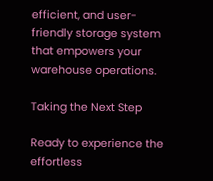efficient, and user-friendly storage system that empowers your warehouse operations.

Taking the Next Step

Ready to experience the effortless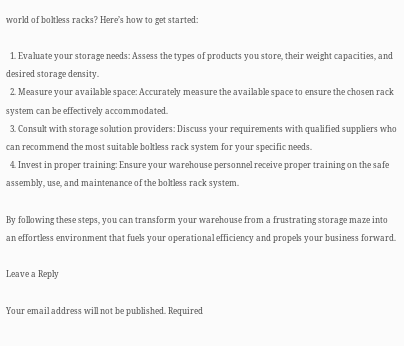world of boltless racks? Here’s how to get started:

  1. Evaluate your storage needs: Assess the types of products you store, their weight capacities, and desired storage density.
  2. Measure your available space: Accurately measure the available space to ensure the chosen rack system can be effectively accommodated.
  3. Consult with storage solution providers: Discuss your requirements with qualified suppliers who can recommend the most suitable boltless rack system for your specific needs.
  4. Invest in proper training: Ensure your warehouse personnel receive proper training on the safe assembly, use, and maintenance of the boltless rack system.

By following these steps, you can transform your warehouse from a frustrating storage maze into an effortless environment that fuels your operational efficiency and propels your business forward.

Leave a Reply

Your email address will not be published. Required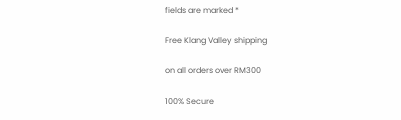fields are marked *

Free Klang Valley shipping

on all orders over RM300

100% Secure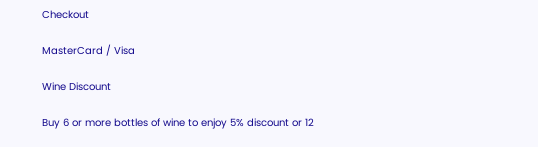Checkout

MasterCard / Visa

Wine Discount

Buy 6 or more bottles of wine to enjoy 5% discount or 12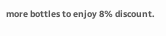more bottles to enjoy 8% discount.